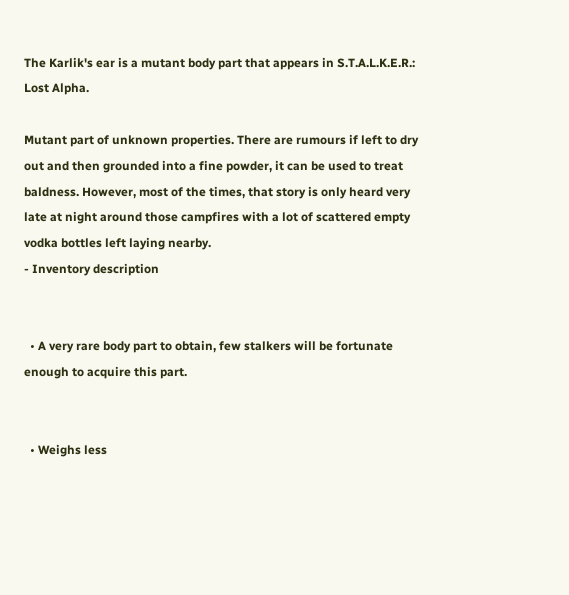The Karlik's ear is a mutant body part that appears in S.T.A.L.K.E.R.: Lost Alpha.

Mutant part of unknown properties. There are rumours if left to dry out and then grounded into a fine powder, it can be used to treat baldness. However, most of the times, that story is only heard very late at night around those campfires with a lot of scattered empty vodka bottles left laying nearby.
- Inventory description


  • A very rare body part to obtain, few stalkers will be fortunate enough to acquire this part.


  • Weighs less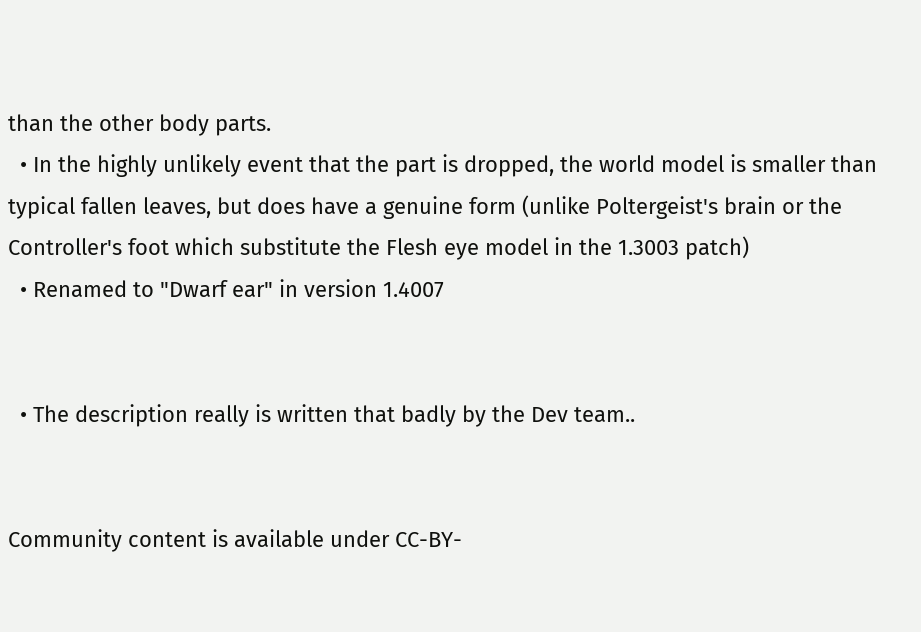than the other body parts.
  • In the highly unlikely event that the part is dropped, the world model is smaller than typical fallen leaves, but does have a genuine form (unlike Poltergeist's brain or the Controller's foot which substitute the Flesh eye model in the 1.3003 patch)
  • Renamed to "Dwarf ear" in version 1.4007


  • The description really is written that badly by the Dev team..


Community content is available under CC-BY-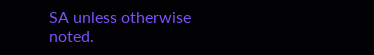SA unless otherwise noted.